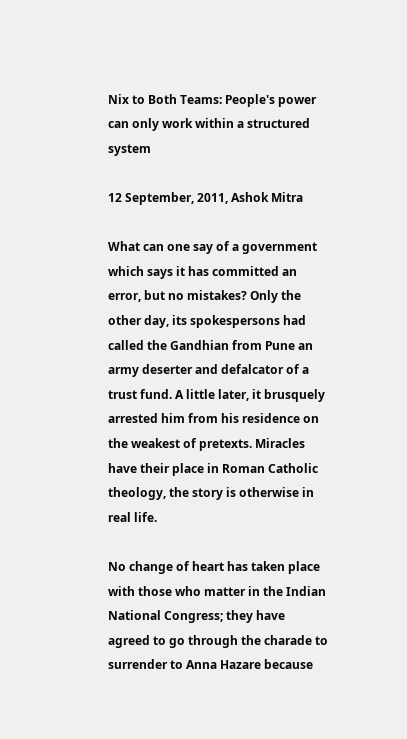Nix to Both Teams: People's power can only work within a structured system

12 September, 2011, Ashok Mitra

What can one say of a government which says it has committed an error, but no mistakes? Only the other day, its spokespersons had called the Gandhian from Pune an army deserter and defalcator of a trust fund. A little later, it brusquely arrested him from his residence on the weakest of pretexts. Miracles have their place in Roman Catholic theology, the story is otherwise in real life.

No change of heart has taken place with those who matter in the Indian National Congress; they have agreed to go through the charade to surrender to Anna Hazare because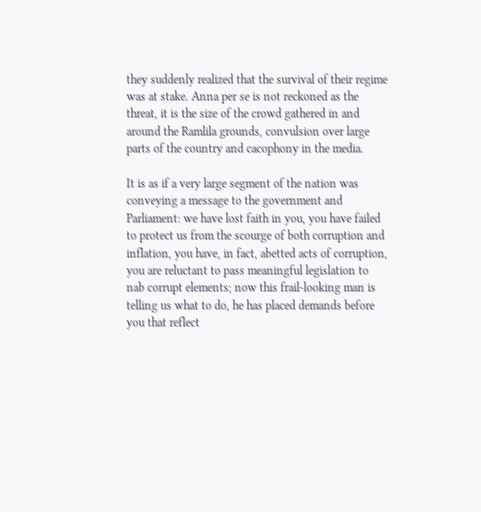they suddenly realized that the survival of their regime was at stake. Anna per se is not reckoned as the threat, it is the size of the crowd gathered in and around the Ramlila grounds, convulsion over large parts of the country and cacophony in the media.

It is as if a very large segment of the nation was conveying a message to the government and Parliament: we have lost faith in you, you have failed to protect us from the scourge of both corruption and inflation, you have, in fact, abetted acts of corruption, you are reluctant to pass meaningful legislation to nab corrupt elements; now this frail-looking man is telling us what to do, he has placed demands before you that reflect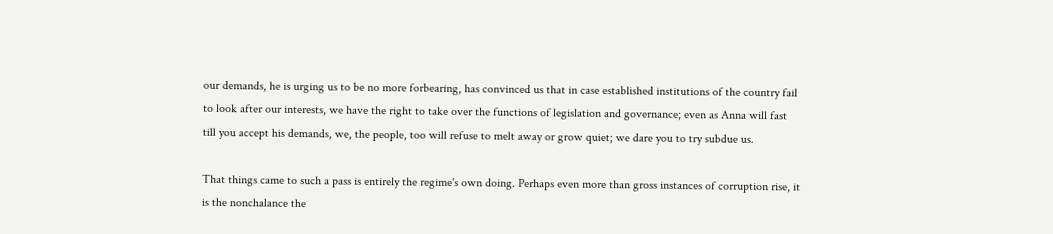our demands, he is urging us to be no more forbearing, has convinced us that in case established institutions of the country fail to look after our interests, we have the right to take over the functions of legislation and governance; even as Anna will fast till you accept his demands, we, the people, too will refuse to melt away or grow quiet; we dare you to try subdue us.

That things came to such a pass is entirely the regime's own doing. Perhaps even more than gross instances of corruption rise, it is the nonchalance the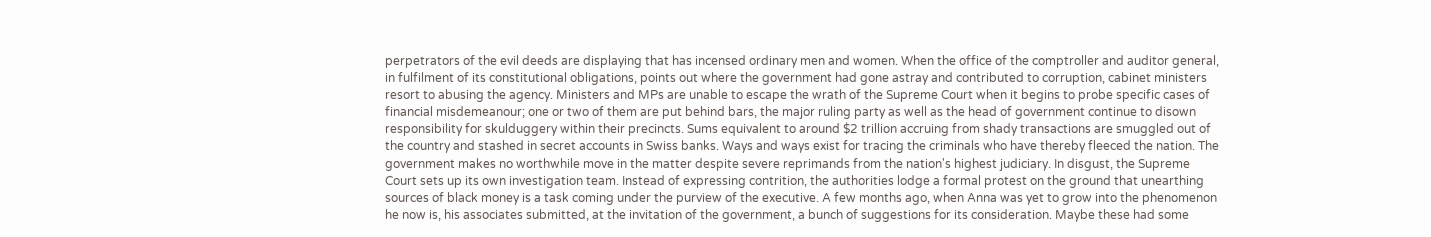perpetrators of the evil deeds are displaying that has incensed ordinary men and women. When the office of the comptroller and auditor general, in fulfilment of its constitutional obligations, points out where the government had gone astray and contributed to corruption, cabinet ministers resort to abusing the agency. Ministers and MPs are unable to escape the wrath of the Supreme Court when it begins to probe specific cases of financial misdemeanour; one or two of them are put behind bars, the major ruling party as well as the head of government continue to disown responsibility for skulduggery within their precincts. Sums equivalent to around $2 trillion accruing from shady transactions are smuggled out of the country and stashed in secret accounts in Swiss banks. Ways and ways exist for tracing the criminals who have thereby fleeced the nation. The government makes no worthwhile move in the matter despite severe reprimands from the nation's highest judiciary. In disgust, the Supreme Court sets up its own investigation team. Instead of expressing contrition, the authorities lodge a formal protest on the ground that unearthing sources of black money is a task coming under the purview of the executive. A few months ago, when Anna was yet to grow into the phenomenon he now is, his associates submitted, at the invitation of the government, a bunch of suggestions for its consideration. Maybe these had some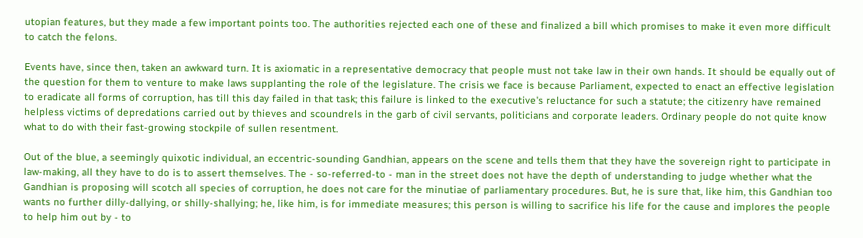utopian features, but they made a few important points too. The authorities rejected each one of these and finalized a bill which promises to make it even more difficult to catch the felons.

Events have, since then, taken an awkward turn. It is axiomatic in a representative democracy that people must not take law in their own hands. It should be equally out of the question for them to venture to make laws supplanting the role of the legislature. The crisis we face is because Parliament, expected to enact an effective legislation to eradicate all forms of corruption, has till this day failed in that task; this failure is linked to the executive's reluctance for such a statute; the citizenry have remained helpless victims of depredations carried out by thieves and scoundrels in the garb of civil servants, politicians and corporate leaders. Ordinary people do not quite know what to do with their fast-growing stockpile of sullen resentment.

Out of the blue, a seemingly quixotic individual, an eccentric-sounding Gandhian, appears on the scene and tells them that they have the sovereign right to participate in law-making, all they have to do is to assert themselves. The - so-referred-to - man in the street does not have the depth of understanding to judge whether what the Gandhian is proposing will scotch all species of corruption, he does not care for the minutiae of parliamentary procedures. But, he is sure that, like him, this Gandhian too wants no further dilly-dallying, or shilly-shallying; he, like him, is for immediate measures; this person is willing to sacrifice his life for the cause and implores the people to help him out by - to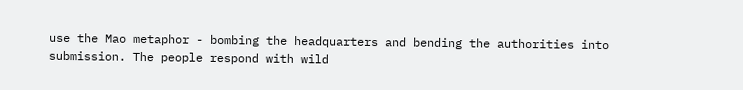use the Mao metaphor - bombing the headquarters and bending the authorities into submission. The people respond with wild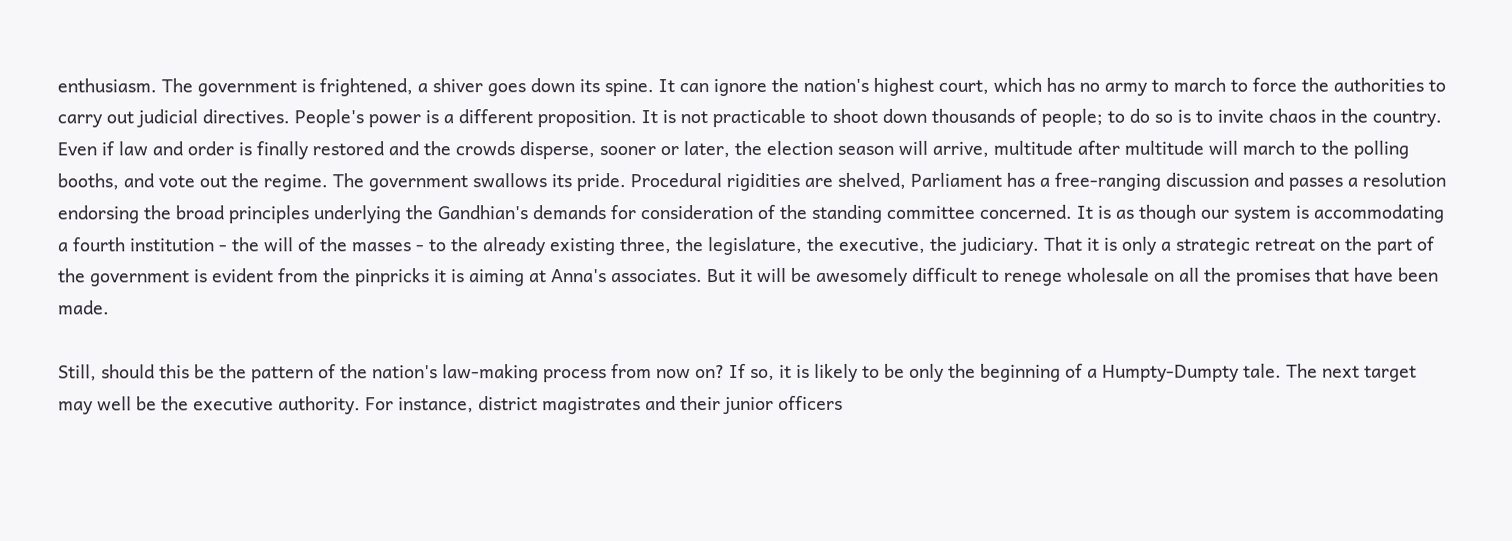enthusiasm. The government is frightened, a shiver goes down its spine. It can ignore the nation's highest court, which has no army to march to force the authorities to carry out judicial directives. People's power is a different proposition. It is not practicable to shoot down thousands of people; to do so is to invite chaos in the country. Even if law and order is finally restored and the crowds disperse, sooner or later, the election season will arrive, multitude after multitude will march to the polling booths, and vote out the regime. The government swallows its pride. Procedural rigidities are shelved, Parliament has a free-ranging discussion and passes a resolution endorsing the broad principles underlying the Gandhian's demands for consideration of the standing committee concerned. It is as though our system is accommodating a fourth institution - the will of the masses - to the already existing three, the legislature, the executive, the judiciary. That it is only a strategic retreat on the part of the government is evident from the pinpricks it is aiming at Anna's associates. But it will be awesomely difficult to renege wholesale on all the promises that have been made.

Still, should this be the pattern of the nation's law-making process from now on? If so, it is likely to be only the beginning of a Humpty-Dumpty tale. The next target may well be the executive authority. For instance, district magistrates and their junior officers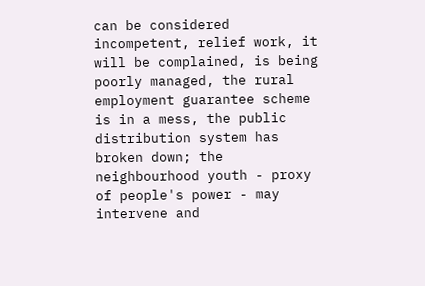can be considered incompetent, relief work, it will be complained, is being poorly managed, the rural employment guarantee scheme is in a mess, the public distribution system has broken down; the neighbourhood youth - proxy of people's power - may intervene and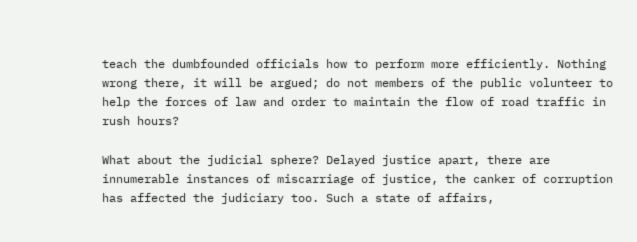teach the dumbfounded officials how to perform more efficiently. Nothing wrong there, it will be argued; do not members of the public volunteer to help the forces of law and order to maintain the flow of road traffic in rush hours?

What about the judicial sphere? Delayed justice apart, there are innumerable instances of miscarriage of justice, the canker of corruption has affected the judiciary too. Such a state of affairs,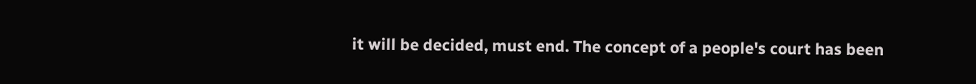it will be decided, must end. The concept of a people's court has been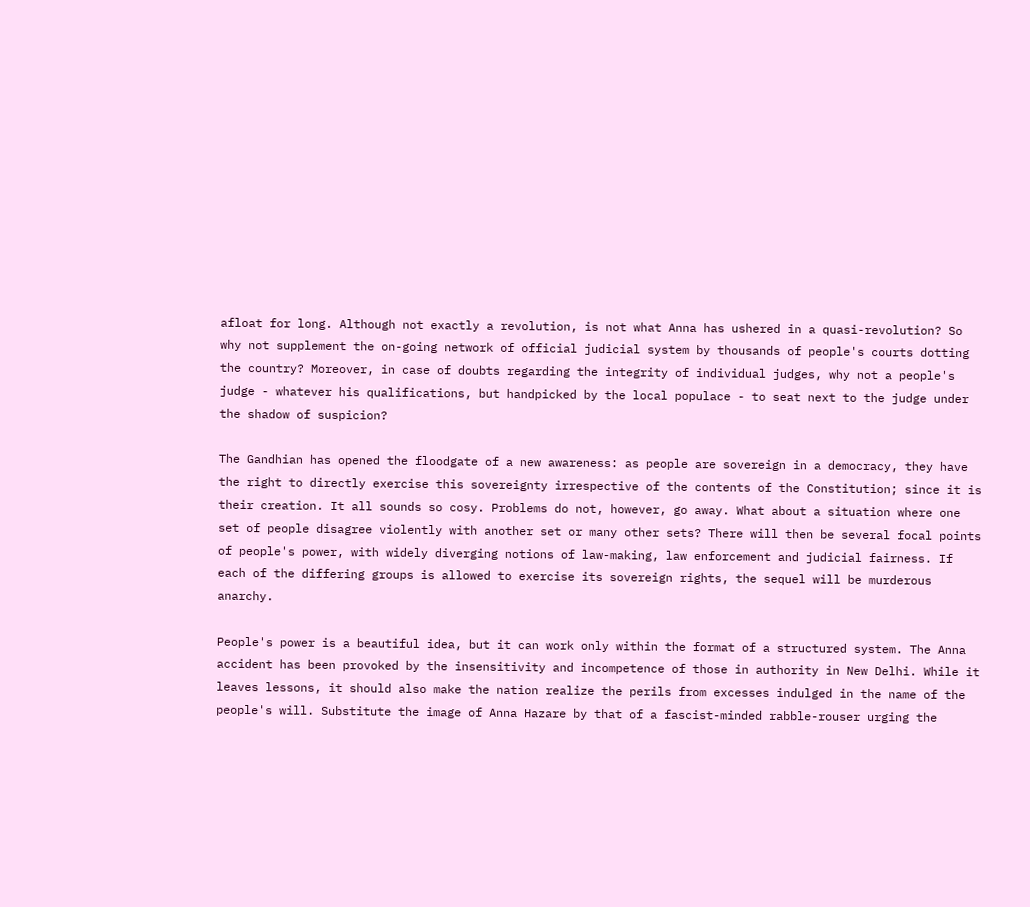afloat for long. Although not exactly a revolution, is not what Anna has ushered in a quasi-revolution? So why not supplement the on-going network of official judicial system by thousands of people's courts dotting the country? Moreover, in case of doubts regarding the integrity of individual judges, why not a people's judge - whatever his qualifications, but handpicked by the local populace - to seat next to the judge under the shadow of suspicion?

The Gandhian has opened the floodgate of a new awareness: as people are sovereign in a democracy, they have the right to directly exercise this sovereignty irrespective of the contents of the Constitution; since it is their creation. It all sounds so cosy. Problems do not, however, go away. What about a situation where one set of people disagree violently with another set or many other sets? There will then be several focal points of people's power, with widely diverging notions of law-making, law enforcement and judicial fairness. If each of the differing groups is allowed to exercise its sovereign rights, the sequel will be murderous anarchy.

People's power is a beautiful idea, but it can work only within the format of a structured system. The Anna accident has been provoked by the insensitivity and incompetence of those in authority in New Delhi. While it leaves lessons, it should also make the nation realize the perils from excesses indulged in the name of the people's will. Substitute the image of Anna Hazare by that of a fascist-minded rabble-rouser urging the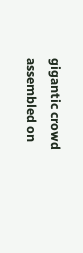gigantic crowd assembled on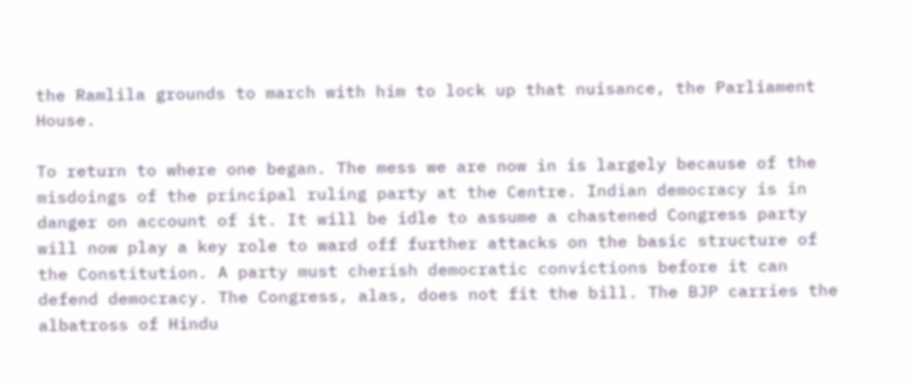the Ramlila grounds to march with him to lock up that nuisance, the Parliament House.

To return to where one began. The mess we are now in is largely because of the misdoings of the principal ruling party at the Centre. Indian democracy is in danger on account of it. It will be idle to assume a chastened Congress party will now play a key role to ward off further attacks on the basic structure of the Constitution. A party must cherish democratic convictions before it can defend democracy. The Congress, alas, does not fit the bill. The BJP carries the albatross of Hindu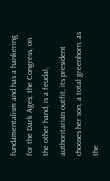fundamentalism and has a hankering for the Dark Ages; the Congress, on the other hand, is a feudal, authoritarian outfit, its president chooses her son, a total greenhorn, as the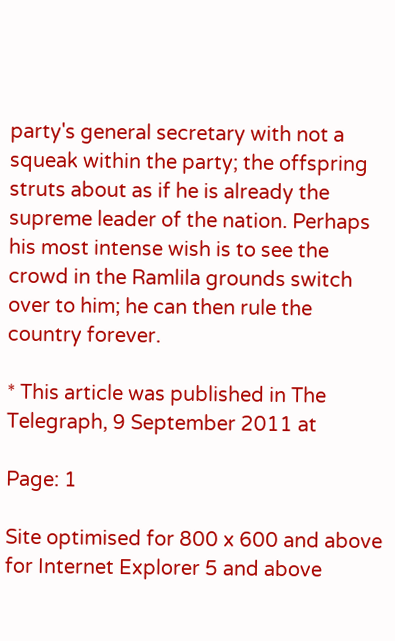party's general secretary with not a squeak within the party; the offspring struts about as if he is already the supreme leader of the nation. Perhaps his most intense wish is to see the crowd in the Ramlila grounds switch over to him; he can then rule the country forever.

* This article was published in The Telegraph, 9 September 2011 at

Page: 1

Site optimised for 800 x 600 and above for Internet Explorer 5 and above